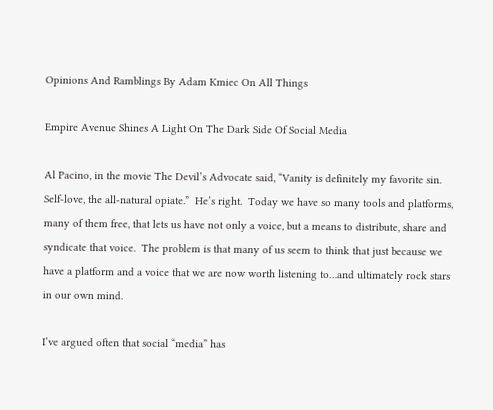Opinions And Ramblings By Adam Kmiec On All Things

Empire Avenue Shines A Light On The Dark Side Of Social Media

Al Pacino, in the movie The Devil’s Advocate said, “Vanity is definitely my favorite sin. Self-love, the all-natural opiate.”  He’s right.  Today we have so many tools and platforms, many of them free, that lets us have not only a voice, but a means to distribute, share and syndicate that voice.  The problem is that many of us seem to think that just because we have a platform and a voice that we are now worth listening to…and ultimately rock stars in our own mind.

I’ve argued often that social “media” has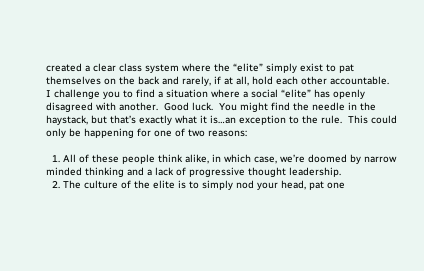created a clear class system where the “elite” simply exist to pat themselves on the back and rarely, if at all, hold each other accountable.  I challenge you to find a situation where a social “elite” has openly disagreed with another.  Good luck.  You might find the needle in the haystack, but that’s exactly what it is…an exception to the rule.  This could only be happening for one of two reasons:

  1. All of these people think alike, in which case, we’re doomed by narrow minded thinking and a lack of progressive thought leadership.
  2. The culture of the elite is to simply nod your head, pat one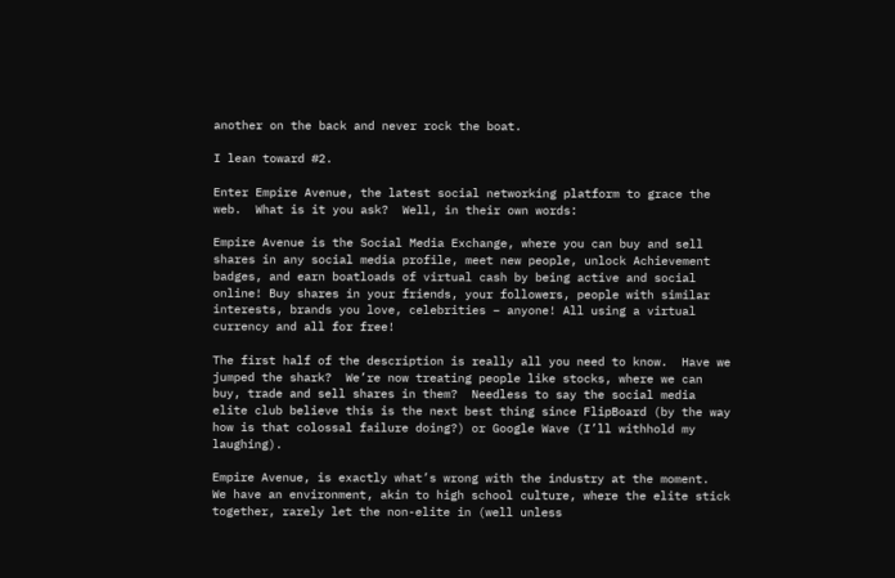another on the back and never rock the boat.

I lean toward #2.

Enter Empire Avenue, the latest social networking platform to grace the web.  What is it you ask?  Well, in their own words:

Empire Avenue is the Social Media Exchange, where you can buy and sell shares in any social media profile, meet new people, unlock Achievement badges, and earn boatloads of virtual cash by being active and social online! Buy shares in your friends, your followers, people with similar interests, brands you love, celebrities – anyone! All using a virtual currency and all for free!

The first half of the description is really all you need to know.  Have we jumped the shark?  We’re now treating people like stocks, where we can buy, trade and sell shares in them?  Needless to say the social media elite club believe this is the next best thing since FlipBoard (by the way how is that colossal failure doing?) or Google Wave (I’ll withhold my laughing).

Empire Avenue, is exactly what’s wrong with the industry at the moment.  We have an environment, akin to high school culture, where the elite stick together, rarely let the non-elite in (well unless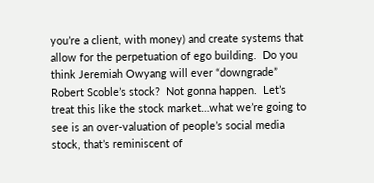you’re a client, with money) and create systems that allow for the perpetuation of ego building.  Do you think Jeremiah Owyang will ever “downgrade” Robert Scoble’s stock?  Not gonna happen.  Let’s treat this like the stock market…what we’re going to see is an over-valuation of people’s social media stock, that’s reminiscent of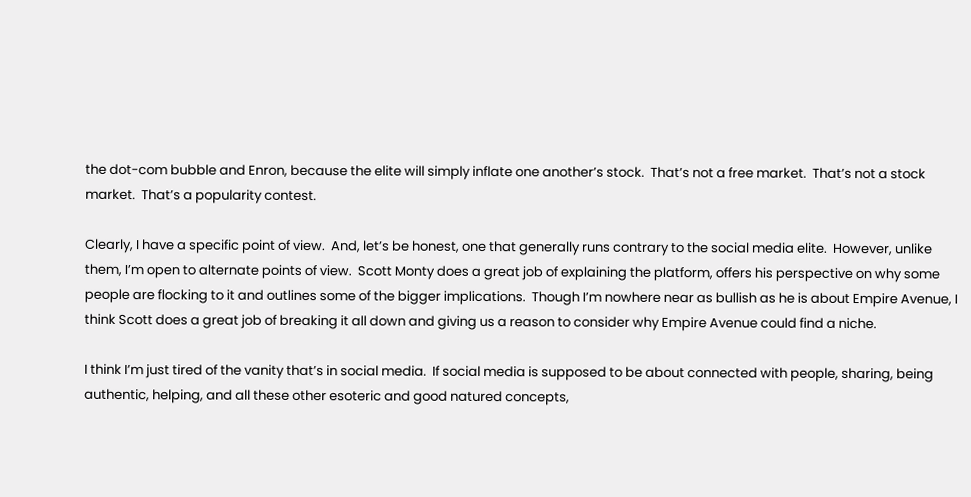the dot-com bubble and Enron, because the elite will simply inflate one another’s stock.  That’s not a free market.  That’s not a stock market.  That’s a popularity contest.

Clearly, I have a specific point of view.  And, let’s be honest, one that generally runs contrary to the social media elite.  However, unlike them, I’m open to alternate points of view.  Scott Monty does a great job of explaining the platform, offers his perspective on why some people are flocking to it and outlines some of the bigger implications.  Though I’m nowhere near as bullish as he is about Empire Avenue, I think Scott does a great job of breaking it all down and giving us a reason to consider why Empire Avenue could find a niche.

I think I’m just tired of the vanity that’s in social media.  If social media is supposed to be about connected with people, sharing, being authentic, helping, and all these other esoteric and good natured concepts,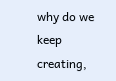why do we keep creating,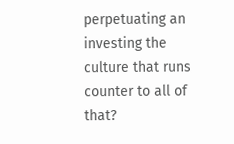perpetuating an investing the culture that runs counter to all of that?